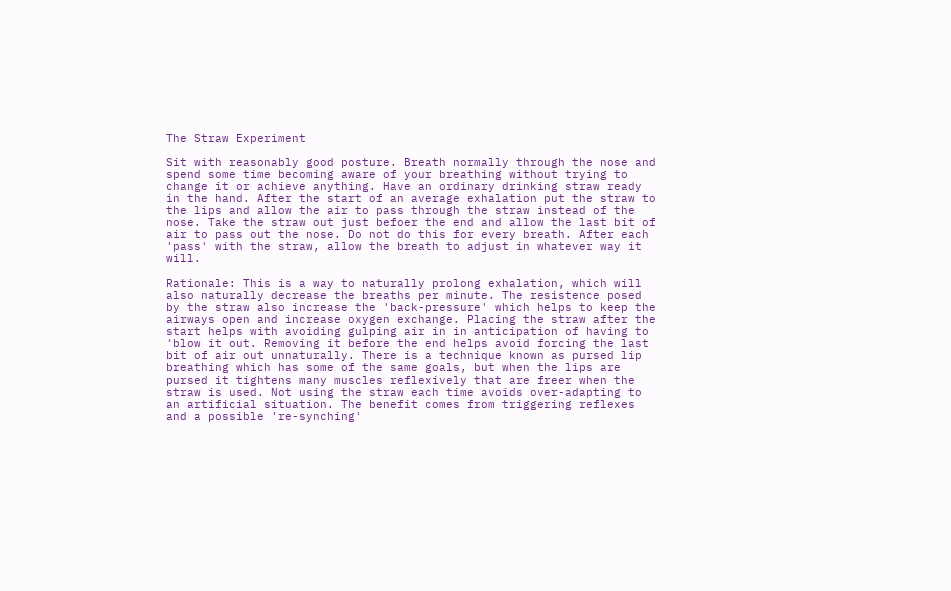The Straw Experiment

Sit with reasonably good posture. Breath normally through the nose and spend some time becoming aware of your breathing without trying to change it or achieve anything. Have an ordinary drinking straw ready in the hand. After the start of an average exhalation put the straw to the lips and allow the air to pass through the straw instead of the nose. Take the straw out just befoer the end and allow the last bit of air to pass out the nose. Do not do this for every breath. After each 'pass' with the straw, allow the breath to adjust in whatever way it will.

Rationale: This is a way to naturally prolong exhalation, which will also naturally decrease the breaths per minute. The resistence posed by the straw also increase the 'back-pressure' which helps to keep the airways open and increase oxygen exchange. Placing the straw after the start helps with avoiding gulping air in in anticipation of having to 'blow it out. Removing it before the end helps avoid forcing the last bit of air out unnaturally. There is a technique known as pursed lip breathing which has some of the same goals, but when the lips are pursed it tightens many muscles reflexively that are freer when the straw is used. Not using the straw each time avoids over-adapting to an artificial situation. The benefit comes from triggering reflexes and a possible 're-synching'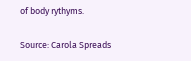of body rythyms.

Source: Carola Spreads